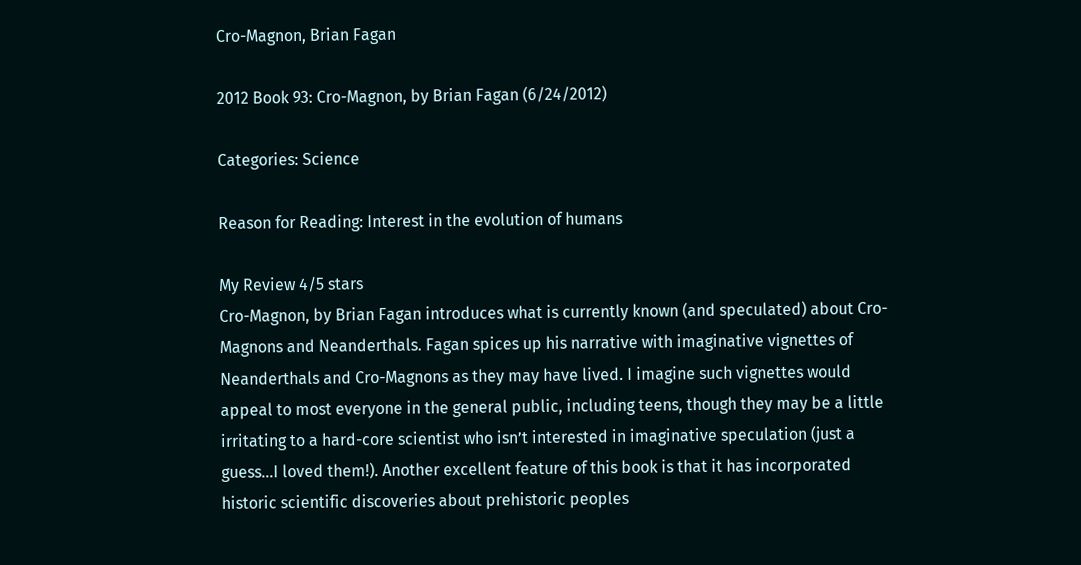Cro-Magnon, Brian Fagan

2012 Book 93: Cro-Magnon, by Brian Fagan (6/24/2012)

Categories: Science

Reason for Reading: Interest in the evolution of humans

My Review 4/5 stars
Cro-Magnon, by Brian Fagan introduces what is currently known (and speculated) about Cro-Magnons and Neanderthals. Fagan spices up his narrative with imaginative vignettes of Neanderthals and Cro-Magnons as they may have lived. I imagine such vignettes would appeal to most everyone in the general public, including teens, though they may be a little irritating to a hard-core scientist who isn’t interested in imaginative speculation (just a guess…I loved them!). Another excellent feature of this book is that it has incorporated historic scientific discoveries about prehistoric peoples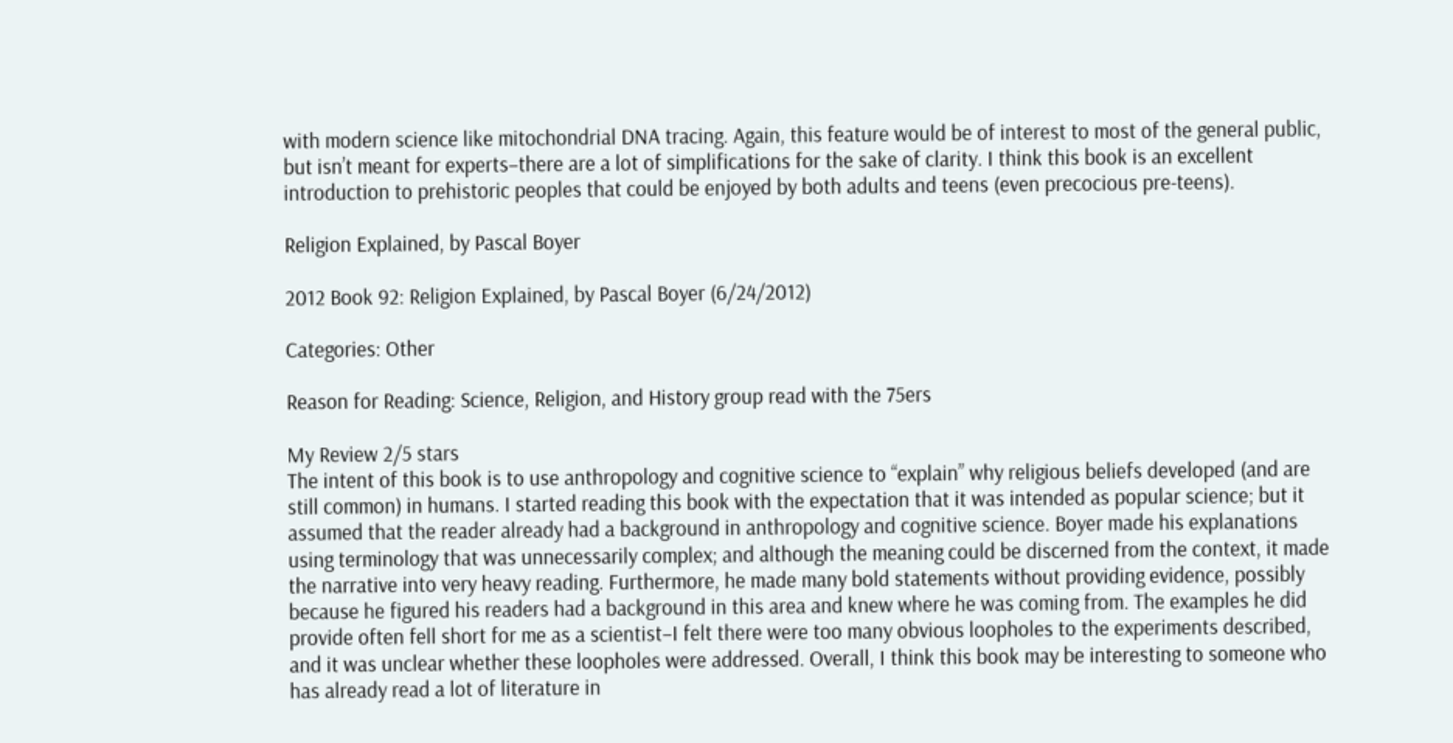with modern science like mitochondrial DNA tracing. Again, this feature would be of interest to most of the general public, but isn’t meant for experts–there are a lot of simplifications for the sake of clarity. I think this book is an excellent introduction to prehistoric peoples that could be enjoyed by both adults and teens (even precocious pre-teens).

Religion Explained, by Pascal Boyer

2012 Book 92: Religion Explained, by Pascal Boyer (6/24/2012)

Categories: Other

Reason for Reading: Science, Religion, and History group read with the 75ers

My Review 2/5 stars
The intent of this book is to use anthropology and cognitive science to “explain” why religious beliefs developed (and are still common) in humans. I started reading this book with the expectation that it was intended as popular science; but it assumed that the reader already had a background in anthropology and cognitive science. Boyer made his explanations using terminology that was unnecessarily complex; and although the meaning could be discerned from the context, it made the narrative into very heavy reading. Furthermore, he made many bold statements without providing evidence, possibly because he figured his readers had a background in this area and knew where he was coming from. The examples he did provide often fell short for me as a scientist–I felt there were too many obvious loopholes to the experiments described, and it was unclear whether these loopholes were addressed. Overall, I think this book may be interesting to someone who has already read a lot of literature in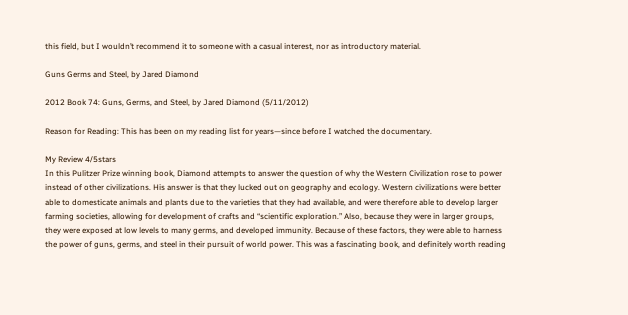this field, but I wouldn’t recommend it to someone with a casual interest, nor as introductory material.

Guns Germs and Steel, by Jared Diamond

2012 Book 74: Guns, Germs, and Steel, by Jared Diamond (5/11/2012)

Reason for Reading: This has been on my reading list for years—since before I watched the documentary.

My Review 4/5stars
In this Pulitzer Prize winning book, Diamond attempts to answer the question of why the Western Civilization rose to power instead of other civilizations. His answer is that they lucked out on geography and ecology. Western civilizations were better able to domesticate animals and plants due to the varieties that they had available, and were therefore able to develop larger farming societies, allowing for development of crafts and “scientific exploration.” Also, because they were in larger groups, they were exposed at low levels to many germs, and developed immunity. Because of these factors, they were able to harness the power of guns, germs, and steel in their pursuit of world power. This was a fascinating book, and definitely worth reading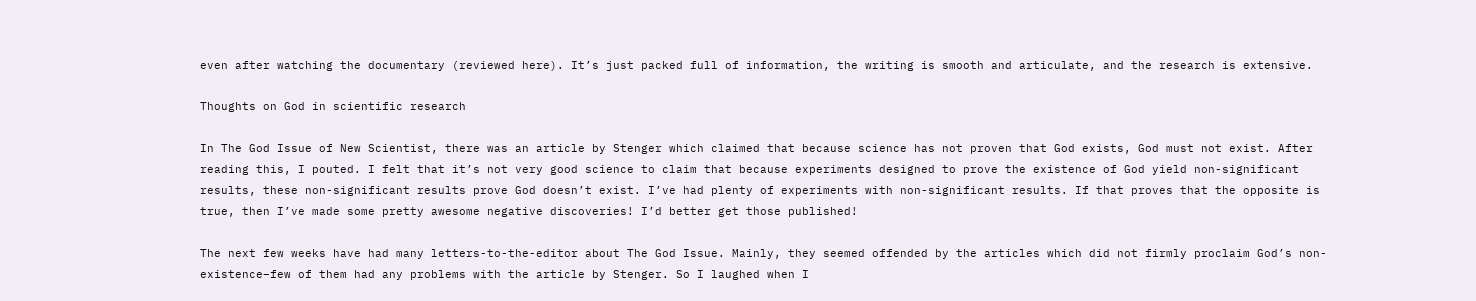even after watching the documentary (reviewed here). It’s just packed full of information, the writing is smooth and articulate, and the research is extensive.

Thoughts on God in scientific research

In The God Issue of New Scientist, there was an article by Stenger which claimed that because science has not proven that God exists, God must not exist. After reading this, I pouted. I felt that it’s not very good science to claim that because experiments designed to prove the existence of God yield non-significant results, these non-significant results prove God doesn’t exist. I’ve had plenty of experiments with non-significant results. If that proves that the opposite is true, then I’ve made some pretty awesome negative discoveries! I’d better get those published!

The next few weeks have had many letters-to-the-editor about The God Issue. Mainly, they seemed offended by the articles which did not firmly proclaim God’s non-existence–few of them had any problems with the article by Stenger. So I laughed when I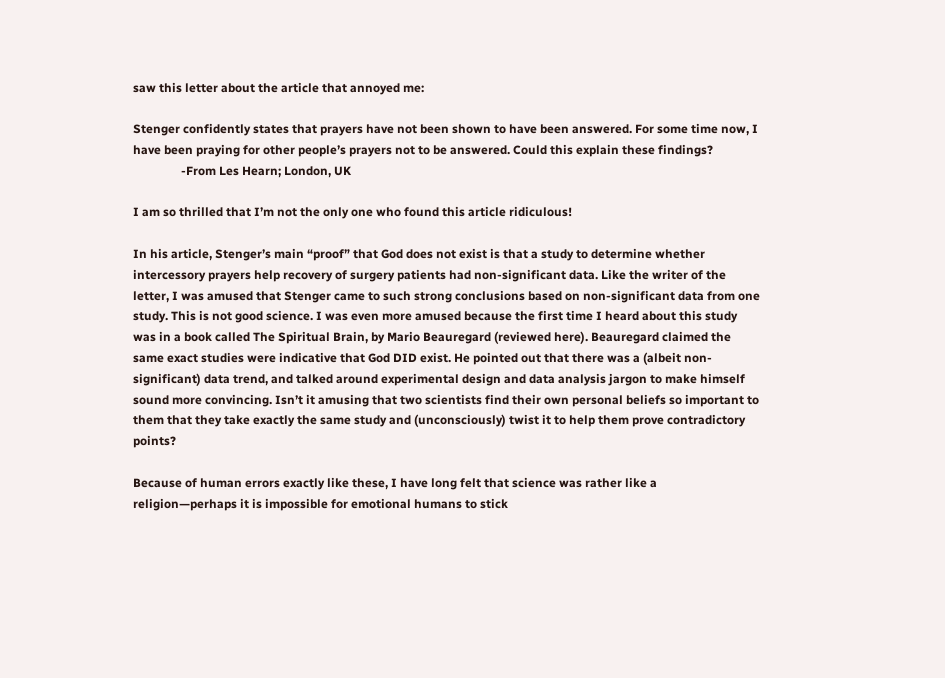saw this letter about the article that annoyed me:

Stenger confidently states that prayers have not been shown to have been answered. For some time now, I have been praying for other people’s prayers not to be answered. Could this explain these findings?
                -From Les Hearn; London, UK

I am so thrilled that I’m not the only one who found this article ridiculous!

In his article, Stenger’s main “proof” that God does not exist is that a study to determine whether intercessory prayers help recovery of surgery patients had non-significant data. Like the writer of the letter, I was amused that Stenger came to such strong conclusions based on non-significant data from one study. This is not good science. I was even more amused because the first time I heard about this study was in a book called The Spiritual Brain, by Mario Beauregard (reviewed here). Beauregard claimed the same exact studies were indicative that God DID exist. He pointed out that there was a (albeit non-significant) data trend, and talked around experimental design and data analysis jargon to make himself sound more convincing. Isn’t it amusing that two scientists find their own personal beliefs so important to them that they take exactly the same study and (unconsciously) twist it to help them prove contradictory points?

Because of human errors exactly like these, I have long felt that science was rather like a religion—perhaps it is impossible for emotional humans to stick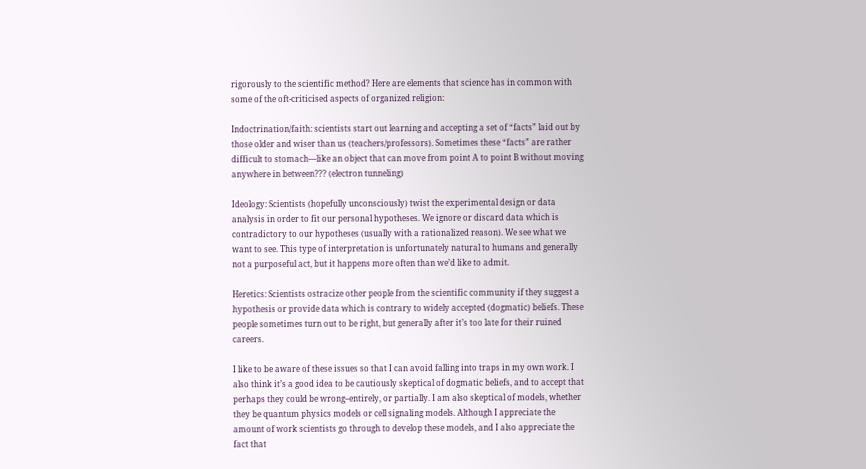rigorously to the scientific method? Here are elements that science has in common with some of the oft-criticised aspects of organized religion:

Indoctrination/faith: scientists start out learning and accepting a set of “facts” laid out by those older and wiser than us (teachers/professors). Sometimes these “facts” are rather difficult to stomach—like an object that can move from point A to point B without moving anywhere in between??? (electron tunneling)

Ideology: Scientists (hopefully unconsciously) twist the experimental design or data analysis in order to fit our personal hypotheses. We ignore or discard data which is contradictory to our hypotheses (usually with a rationalized reason). We see what we want to see. This type of interpretation is unfortunately natural to humans and generally not a purposeful act, but it happens more often than we’d like to admit.

Heretics: Scientists ostracize other people from the scientific community if they suggest a hypothesis or provide data which is contrary to widely accepted (dogmatic) beliefs. These people sometimes turn out to be right, but generally after it’s too late for their ruined careers.

I like to be aware of these issues so that I can avoid falling into traps in my own work. I also think it’s a good idea to be cautiously skeptical of dogmatic beliefs, and to accept that perhaps they could be wrong–entirely, or partially. I am also skeptical of models, whether they be quantum physics models or cell signaling models. Although I appreciate the amount of work scientists go through to develop these models, and I also appreciate the fact that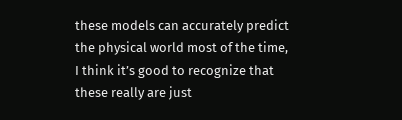these models can accurately predict the physical world most of the time, I think it’s good to recognize that these really are just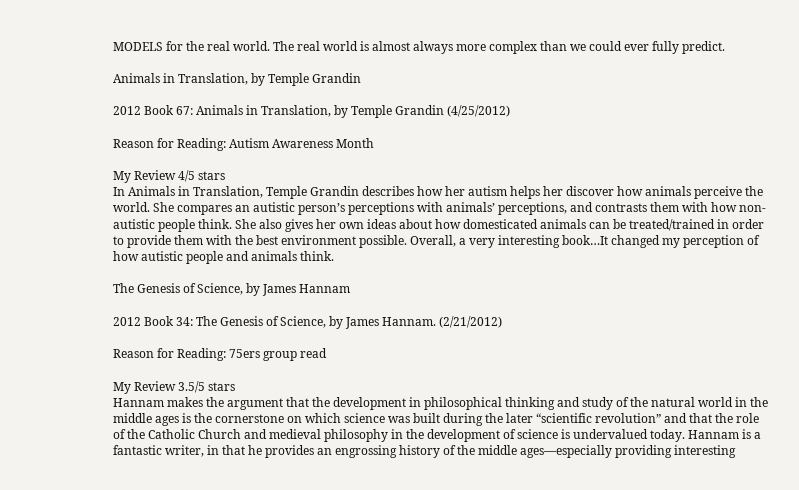MODELS for the real world. The real world is almost always more complex than we could ever fully predict.

Animals in Translation, by Temple Grandin

2012 Book 67: Animals in Translation, by Temple Grandin (4/25/2012)

Reason for Reading: Autism Awareness Month

My Review 4/5 stars
In Animals in Translation, Temple Grandin describes how her autism helps her discover how animals perceive the world. She compares an autistic person’s perceptions with animals’ perceptions, and contrasts them with how non-autistic people think. She also gives her own ideas about how domesticated animals can be treated/trained in order to provide them with the best environment possible. Overall, a very interesting book…It changed my perception of how autistic people and animals think.

The Genesis of Science, by James Hannam

2012 Book 34: The Genesis of Science, by James Hannam. (2/21/2012)

Reason for Reading: 75ers group read

My Review 3.5/5 stars
Hannam makes the argument that the development in philosophical thinking and study of the natural world in the middle ages is the cornerstone on which science was built during the later “scientific revolution” and that the role of the Catholic Church and medieval philosophy in the development of science is undervalued today. Hannam is a fantastic writer, in that he provides an engrossing history of the middle ages—especially providing interesting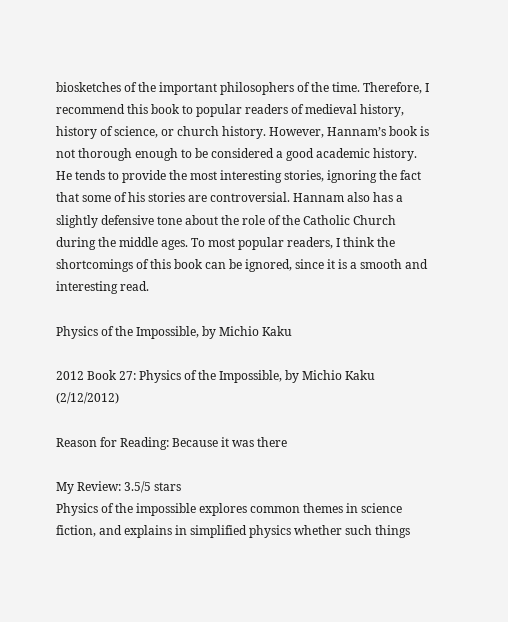biosketches of the important philosophers of the time. Therefore, I recommend this book to popular readers of medieval history, history of science, or church history. However, Hannam’s book is not thorough enough to be considered a good academic history. He tends to provide the most interesting stories, ignoring the fact that some of his stories are controversial. Hannam also has a slightly defensive tone about the role of the Catholic Church during the middle ages. To most popular readers, I think the shortcomings of this book can be ignored, since it is a smooth and interesting read.

Physics of the Impossible, by Michio Kaku

2012 Book 27: Physics of the Impossible, by Michio Kaku (2/12/2012)

Reason for Reading: Because it was there

My Review: 3.5/5 stars
Physics of the impossible explores common themes in science fiction, and explains in simplified physics whether such things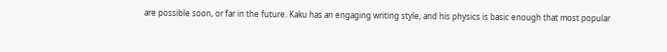are possible soon, or far in the future. Kaku has an engaging writing style, and his physics is basic enough that most popular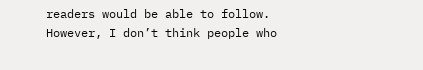readers would be able to follow. However, I don’t think people who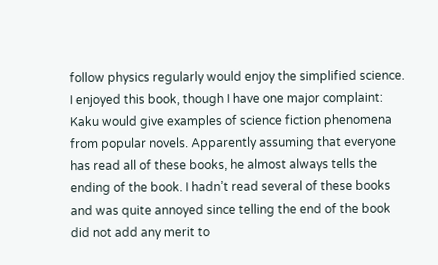follow physics regularly would enjoy the simplified science. I enjoyed this book, though I have one major complaint: Kaku would give examples of science fiction phenomena from popular novels. Apparently assuming that everyone has read all of these books, he almost always tells the ending of the book. I hadn’t read several of these books and was quite annoyed since telling the end of the book did not add any merit to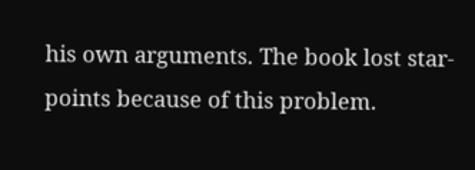his own arguments. The book lost star-points because of this problem.